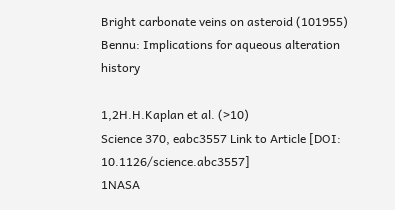Bright carbonate veins on asteroid (101955) Bennu: Implications for aqueous alteration history

1,2H.H.Kaplan et al. (>10)
Science 370, eabc3557 Link to Article [DOI: 10.1126/science.abc3557]
1NASA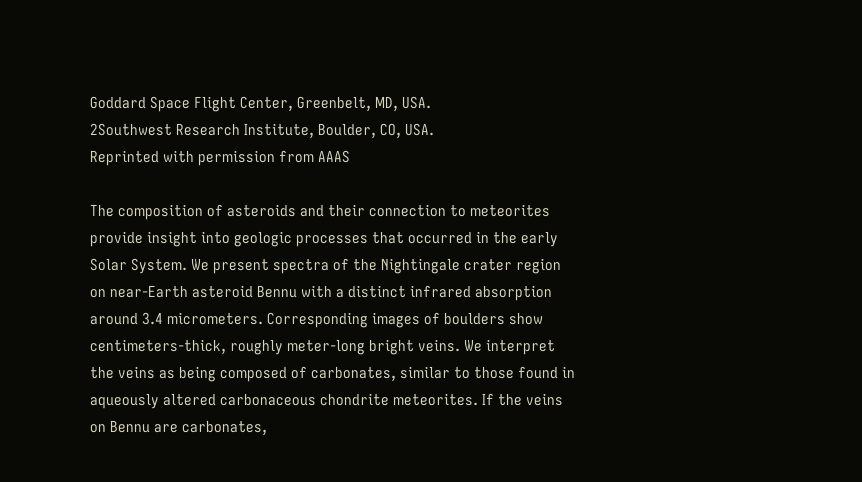Goddard Space Flight Center, Greenbelt, MD, USA.
2Southwest Research Institute, Boulder, CO, USA.
Reprinted with permission from AAAS

The composition of asteroids and their connection to meteorites provide insight into geologic processes that occurred in the early Solar System. We present spectra of the Nightingale crater region on near-Earth asteroid Bennu with a distinct infrared absorption around 3.4 micrometers. Corresponding images of boulders show centimeters-thick, roughly meter-long bright veins. We interpret the veins as being composed of carbonates, similar to those found in aqueously altered carbonaceous chondrite meteorites. If the veins on Bennu are carbonates,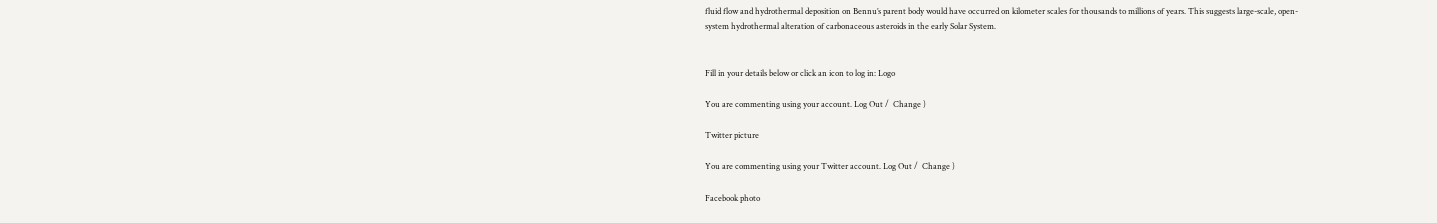fluid flow and hydrothermal deposition on Bennu’s parent body would have occurred on kilometer scales for thousands to millions of years. This suggests large-scale, open-system hydrothermal alteration of carbonaceous asteroids in the early Solar System.


Fill in your details below or click an icon to log in: Logo

You are commenting using your account. Log Out /  Change )

Twitter picture

You are commenting using your Twitter account. Log Out /  Change )

Facebook photo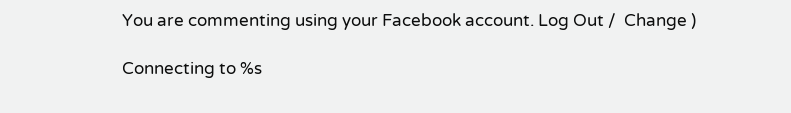You are commenting using your Facebook account. Log Out /  Change )

Connecting to %s